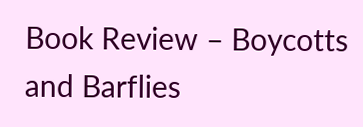Book Review – Boycotts and Barflies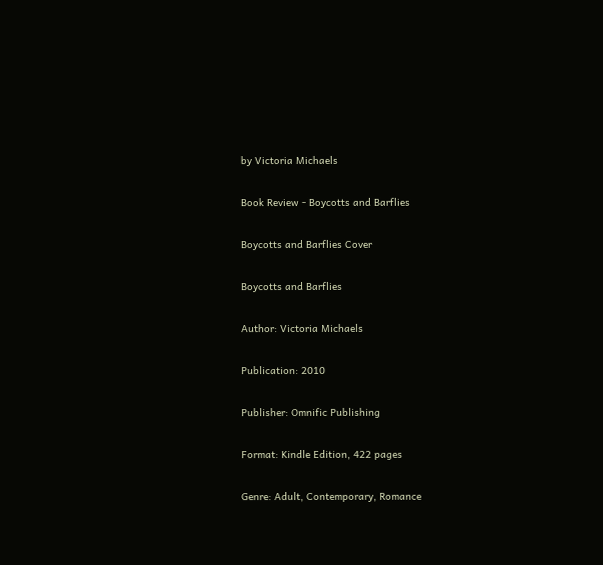by Victoria Michaels

Book Review - Boycotts and Barflies

Boycotts and Barflies Cover

Boycotts and Barflies

Author: Victoria Michaels

Publication: 2010

Publisher: Omnific Publishing

Format: Kindle Edition, 422 pages

Genre: Adult, Contemporary, Romance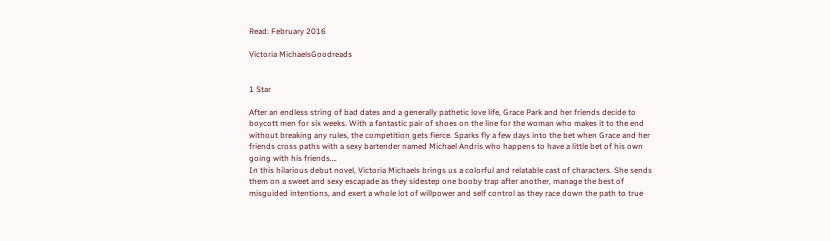Read: February 2016

Victoria MichaelsGoodreads


1 Star

After an endless string of bad dates and a generally pathetic love life, Grace Park and her friends decide to boycott men for six weeks. With a fantastic pair of shoes on the line for the woman who makes it to the end without breaking any rules, the competition gets fierce. Sparks fly a few days into the bet when Grace and her friends cross paths with a sexy bartender named Michael Andris who happens to have a little bet of his own going with his friends….
In this hilarious debut novel, Victoria Michaels brings us a colorful and relatable cast of characters. She sends them on a sweet and sexy escapade as they sidestep one booby trap after another, manage the best of misguided intentions, and exert a whole lot of willpower and self control as they race down the path to true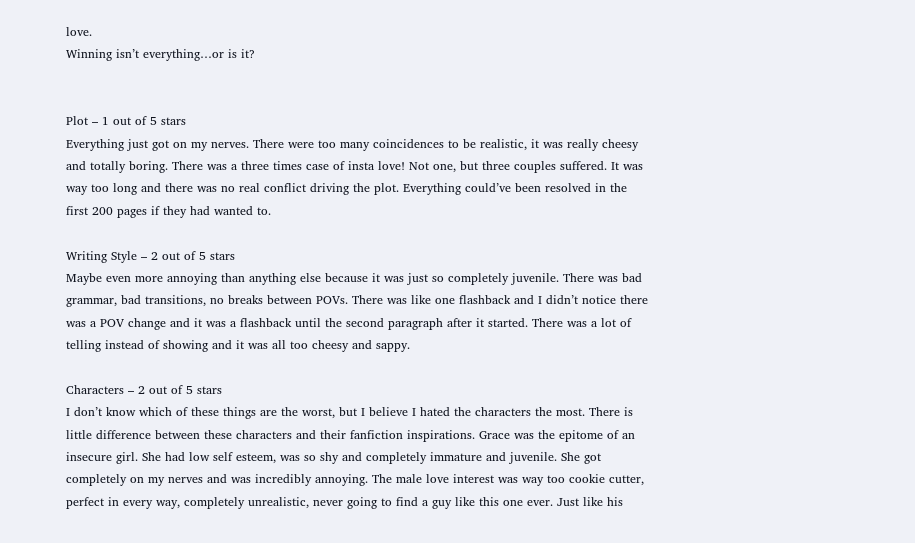love.
Winning isn’t everything…or is it?


Plot – 1 out of 5 stars
Everything just got on my nerves. There were too many coincidences to be realistic, it was really cheesy and totally boring. There was a three times case of insta love! Not one, but three couples suffered. It was way too long and there was no real conflict driving the plot. Everything could’ve been resolved in the first 200 pages if they had wanted to.

Writing Style – 2 out of 5 stars
Maybe even more annoying than anything else because it was just so completely juvenile. There was bad grammar, bad transitions, no breaks between POVs. There was like one flashback and I didn’t notice there was a POV change and it was a flashback until the second paragraph after it started. There was a lot of telling instead of showing and it was all too cheesy and sappy.

Characters – 2 out of 5 stars
I don’t know which of these things are the worst, but I believe I hated the characters the most. There is little difference between these characters and their fanfiction inspirations. Grace was the epitome of an insecure girl. She had low self esteem, was so shy and completely immature and juvenile. She got completely on my nerves and was incredibly annoying. The male love interest was way too cookie cutter, perfect in every way, completely unrealistic, never going to find a guy like this one ever. Just like his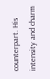counterpart. His intensity and charm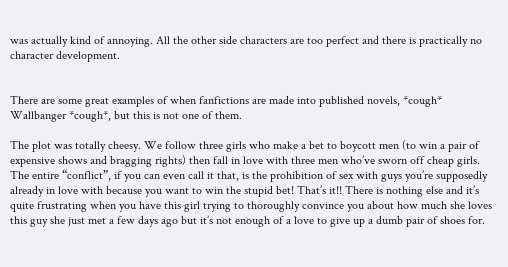was actually kind of annoying. All the other side characters are too perfect and there is practically no character development.


There are some great examples of when fanfictions are made into published novels, *cough* Wallbanger *cough*, but this is not one of them.

The plot was totally cheesy. We follow three girls who make a bet to boycott men (to win a pair of expensive shows and bragging rights) then fall in love with three men who’ve sworn off cheap girls. The entire “conflict”, if you can even call it that, is the prohibition of sex with guys you’re supposedly already in love with because you want to win the stupid bet! That’s it!! There is nothing else and it’s quite frustrating when you have this girl trying to thoroughly convince you about how much she loves this guy she just met a few days ago but it’s not enough of a love to give up a dumb pair of shoes for.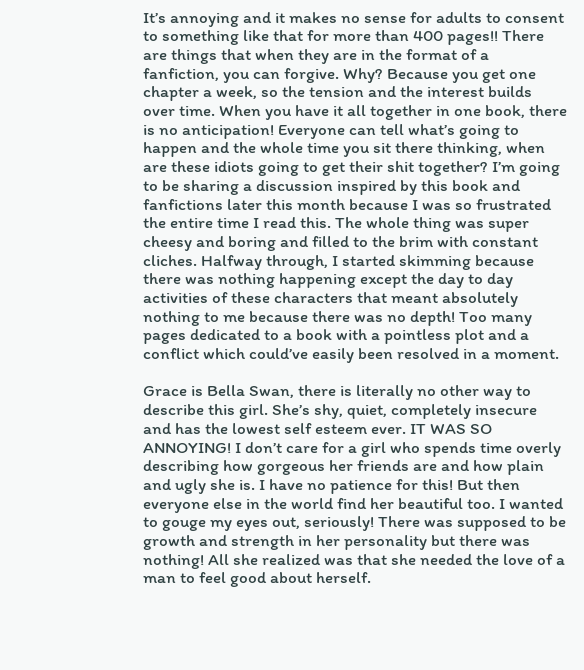It’s annoying and it makes no sense for adults to consent to something like that for more than 400 pages!! There are things that when they are in the format of a fanfiction, you can forgive. Why? Because you get one chapter a week, so the tension and the interest builds over time. When you have it all together in one book, there is no anticipation! Everyone can tell what’s going to happen and the whole time you sit there thinking, when are these idiots going to get their shit together? I’m going to be sharing a discussion inspired by this book and fanfictions later this month because I was so frustrated the entire time I read this. The whole thing was super cheesy and boring and filled to the brim with constant cliches. Halfway through, I started skimming because there was nothing happening except the day to day activities of these characters that meant absolutely nothing to me because there was no depth! Too many pages dedicated to a book with a pointless plot and a conflict which could’ve easily been resolved in a moment.

Grace is Bella Swan, there is literally no other way to describe this girl. She’s shy, quiet, completely insecure and has the lowest self esteem ever. IT WAS SO ANNOYING! I don’t care for a girl who spends time overly describing how gorgeous her friends are and how plain and ugly she is. I have no patience for this! But then everyone else in the world find her beautiful too. I wanted to gouge my eyes out, seriously! There was supposed to be growth and strength in her personality but there was nothing! All she realized was that she needed the love of a man to feel good about herself.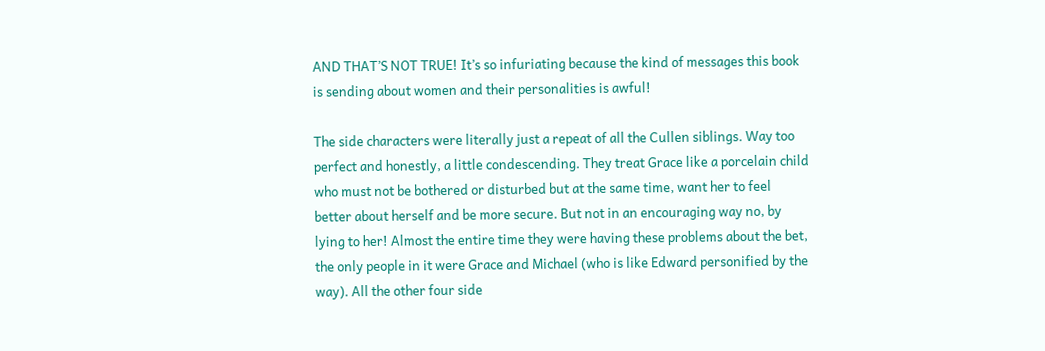AND THAT’S NOT TRUE! It’s so infuriating because the kind of messages this book is sending about women and their personalities is awful!

The side characters were literally just a repeat of all the Cullen siblings. Way too perfect and honestly, a little condescending. They treat Grace like a porcelain child who must not be bothered or disturbed but at the same time, want her to feel better about herself and be more secure. But not in an encouraging way no, by lying to her! Almost the entire time they were having these problems about the bet, the only people in it were Grace and Michael (who is like Edward personified by the way). All the other four side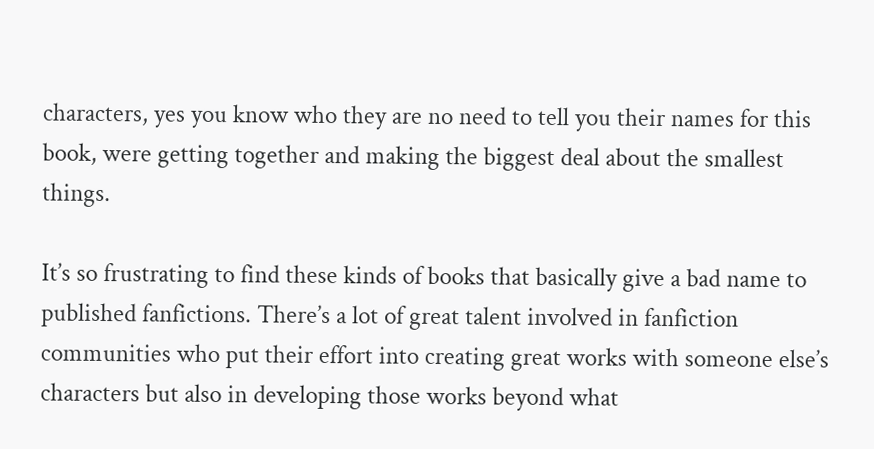characters, yes you know who they are no need to tell you their names for this book, were getting together and making the biggest deal about the smallest things.

It’s so frustrating to find these kinds of books that basically give a bad name to published fanfictions. There’s a lot of great talent involved in fanfiction communities who put their effort into creating great works with someone else’s characters but also in developing those works beyond what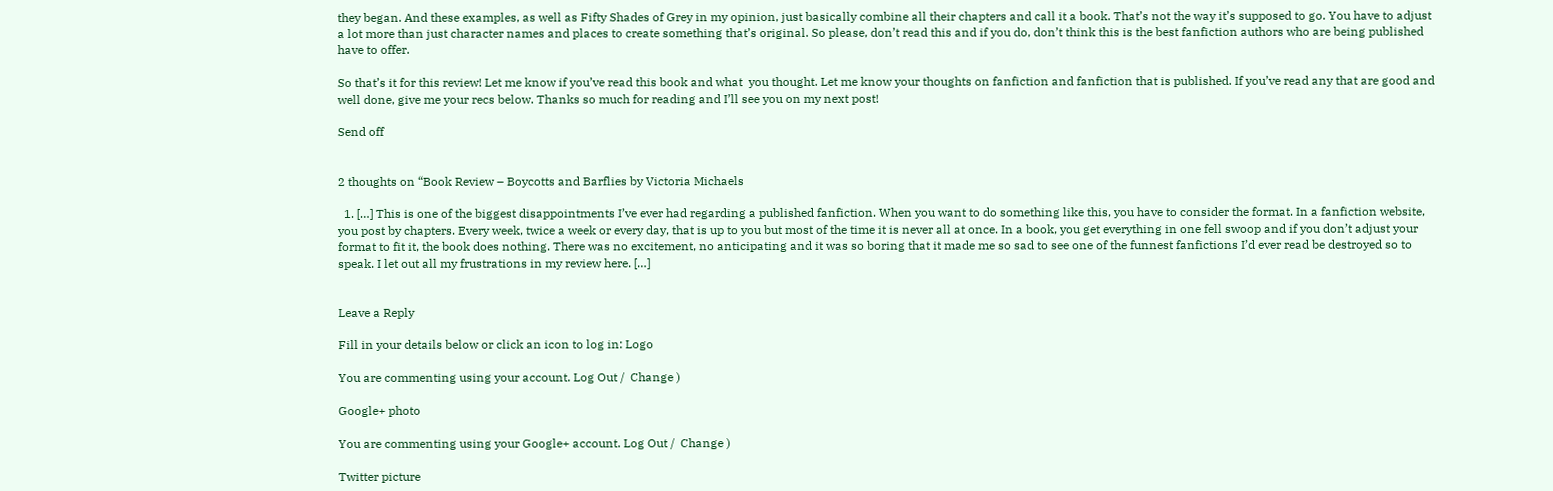they began. And these examples, as well as Fifty Shades of Grey in my opinion, just basically combine all their chapters and call it a book. That’s not the way it’s supposed to go. You have to adjust a lot more than just character names and places to create something that’s original. So please, don’t read this and if you do, don’t think this is the best fanfiction authors who are being published have to offer.

So that’s it for this review! Let me know if you’ve read this book and what  you thought. Let me know your thoughts on fanfiction and fanfiction that is published. If you’ve read any that are good and well done, give me your recs below. Thanks so much for reading and I’ll see you on my next post!

Send off


2 thoughts on “Book Review – Boycotts and Barflies by Victoria Michaels

  1. […] This is one of the biggest disappointments I’ve ever had regarding a published fanfiction. When you want to do something like this, you have to consider the format. In a fanfiction website, you post by chapters. Every week, twice a week or every day, that is up to you but most of the time it is never all at once. In a book, you get everything in one fell swoop and if you don’t adjust your format to fit it, the book does nothing. There was no excitement, no anticipating and it was so boring that it made me so sad to see one of the funnest fanfictions I’d ever read be destroyed so to speak. I let out all my frustrations in my review here. […]


Leave a Reply

Fill in your details below or click an icon to log in: Logo

You are commenting using your account. Log Out /  Change )

Google+ photo

You are commenting using your Google+ account. Log Out /  Change )

Twitter picture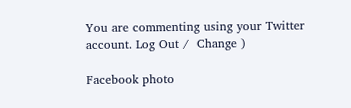You are commenting using your Twitter account. Log Out /  Change )

Facebook photo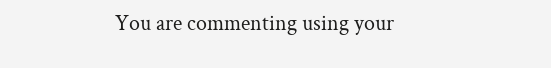You are commenting using your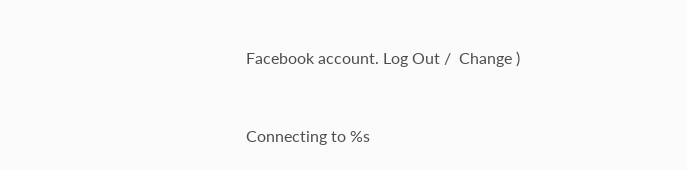Facebook account. Log Out /  Change )


Connecting to %s